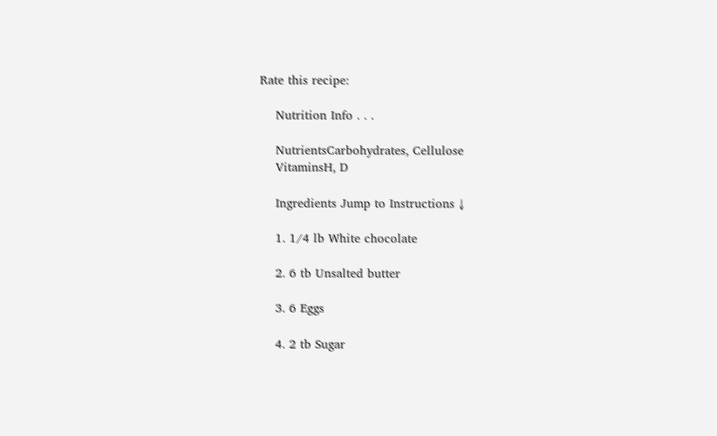Rate this recipe:

    Nutrition Info . . .

    NutrientsCarbohydrates, Cellulose
    VitaminsH, D

    Ingredients Jump to Instructions ↓

    1. 1/4 lb White chocolate

    2. 6 tb Unsalted butter

    3. 6 Eggs

    4. 2 tb Sugar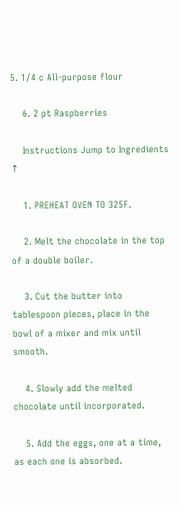5. 1/4 c All-purpose flour

    6. 2 pt Raspberries

    Instructions Jump to Ingredients ↑

    1. PREHEAT OVEN TO 325F.

    2. Melt the chocolate in the top of a double boiler.

    3. Cut the butter into tablespoon pieces, place in the bowl of a mixer and mix until smooth.

    4. Slowly add the melted chocolate until incorporated.

    5. Add the eggs, one at a time, as each one is absorbed.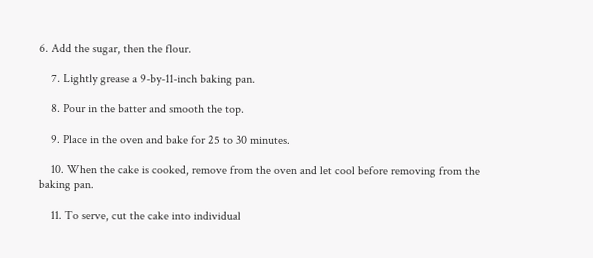6. Add the sugar, then the flour.

    7. Lightly grease a 9-by-11-inch baking pan.

    8. Pour in the batter and smooth the top.

    9. Place in the oven and bake for 25 to 30 minutes.

    10. When the cake is cooked, remove from the oven and let cool before removing from the baking pan.

    11. To serve, cut the cake into individual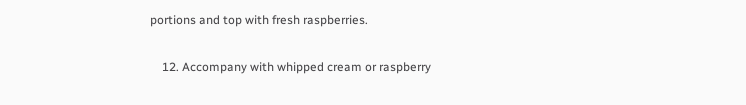portions and top with fresh raspberries.

    12. Accompany with whipped cream or raspberry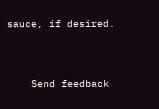sauce, if desired.


    Send feedback